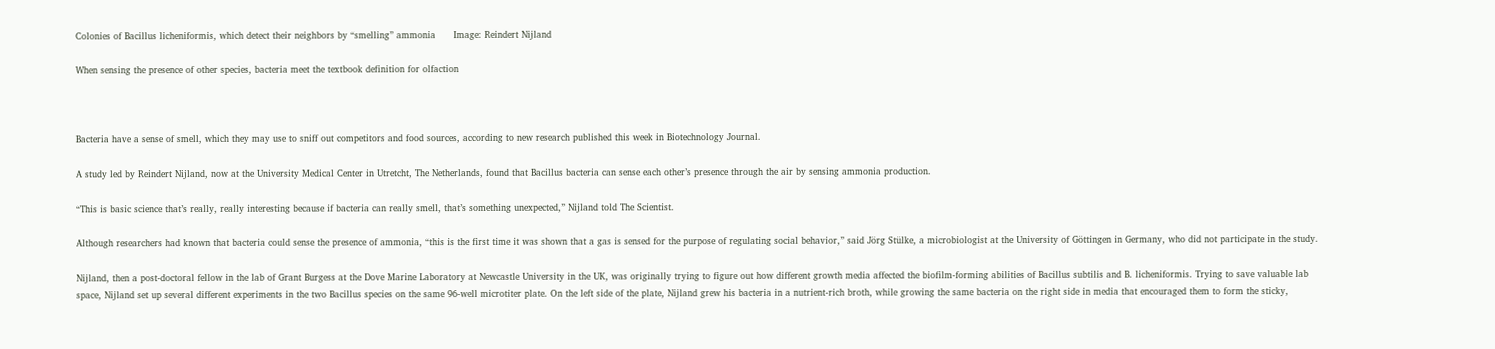Colonies of Bacillus licheniformis, which detect their neighbors by “smelling” ammonia      Image: Reindert Nijland

When sensing the presence of other species, bacteria meet the textbook definition for olfaction



Bacteria have a sense of smell, which they may use to sniff out competitors and food sources, according to new research published this week in Biotechnology Journal.

A study led by Reindert Nijland, now at the University Medical Center in Utretcht, The Netherlands, found that Bacillus bacteria can sense each other’s presence through the air by sensing ammonia production.

“This is basic science that’s really, really interesting because if bacteria can really smell, that’s something unexpected,” Nijland told The Scientist.

Although researchers had known that bacteria could sense the presence of ammonia, “this is the first time it was shown that a gas is sensed for the purpose of regulating social behavior,” said Jörg Stülke, a microbiologist at the University of Göttingen in Germany, who did not participate in the study.

Nijland, then a post-doctoral fellow in the lab of Grant Burgess at the Dove Marine Laboratory at Newcastle University in the UK, was originally trying to figure out how different growth media affected the biofilm-forming abilities of Bacillus subtilis and B. licheniformis. Trying to save valuable lab space, Nijland set up several different experiments in the two Bacillus species on the same 96-well microtiter plate. On the left side of the plate, Nijland grew his bacteria in a nutrient-rich broth, while growing the same bacteria on the right side in media that encouraged them to form the sticky,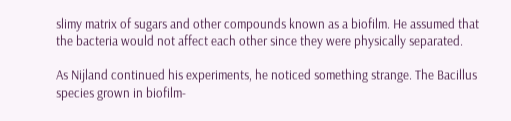slimy matrix of sugars and other compounds known as a biofilm. He assumed that the bacteria would not affect each other since they were physically separated.

As Nijland continued his experiments, he noticed something strange. The Bacillus species grown in biofilm-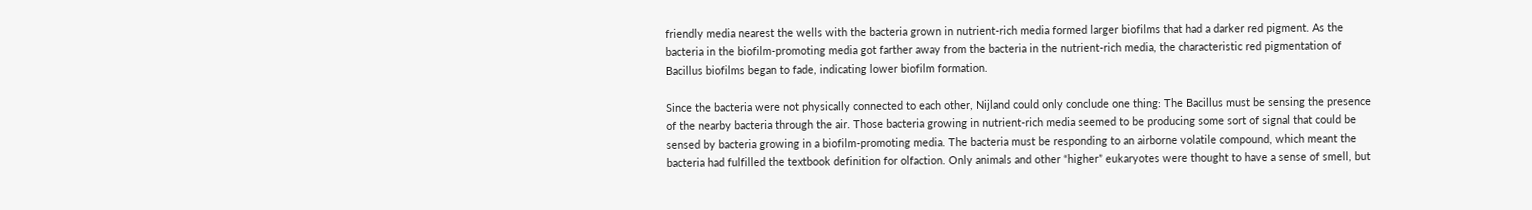friendly media nearest the wells with the bacteria grown in nutrient-rich media formed larger biofilms that had a darker red pigment. As the bacteria in the biofilm-promoting media got farther away from the bacteria in the nutrient-rich media, the characteristic red pigmentation of Bacillus biofilms began to fade, indicating lower biofilm formation.

Since the bacteria were not physically connected to each other, Nijland could only conclude one thing: The Bacillus must be sensing the presence of the nearby bacteria through the air. Those bacteria growing in nutrient-rich media seemed to be producing some sort of signal that could be sensed by bacteria growing in a biofilm-promoting media. The bacteria must be responding to an airborne volatile compound, which meant the bacteria had fulfilled the textbook definition for olfaction. Only animals and other “higher” eukaryotes were thought to have a sense of smell, but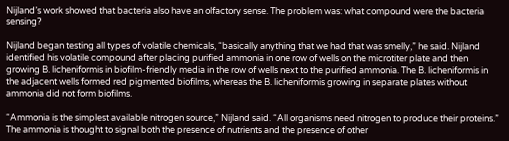Nijland’s work showed that bacteria also have an olfactory sense. The problem was: what compound were the bacteria sensing?

Nijland began testing all types of volatile chemicals, “basically anything that we had that was smelly,” he said. Nijland identified his volatile compound after placing purified ammonia in one row of wells on the microtiter plate and then growing B. licheniformis in biofilm-friendly media in the row of wells next to the purified ammonia. The B. licheniformis in the adjacent wells formed red pigmented biofilms, whereas the B. licheniformis growing in separate plates without ammonia did not form biofilms.

“Ammonia is the simplest available nitrogen source,” Nijland said. “All organisms need nitrogen to produce their proteins.” The ammonia is thought to signal both the presence of nutrients and the presence of other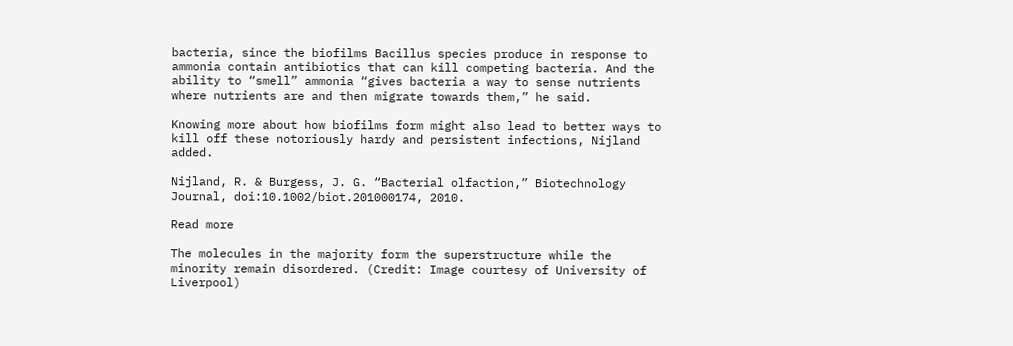bacteria, since the biofilms Bacillus species produce in response to ammonia contain antibiotics that can kill competing bacteria. And the ability to “smell” ammonia “gives bacteria a way to sense nutrients where nutrients are and then migrate towards them,” he said.

Knowing more about how biofilms form might also lead to better ways to kill off these notoriously hardy and persistent infections, Nijland added.

Nijland, R. & Burgess, J. G. “Bacterial olfaction,” Biotechnology Journal, doi:10.1002/biot.201000174, 2010.

Read more

The molecules in the majority form the superstructure while the minority remain disordered. (Credit: Image courtesy of University of Liverpool)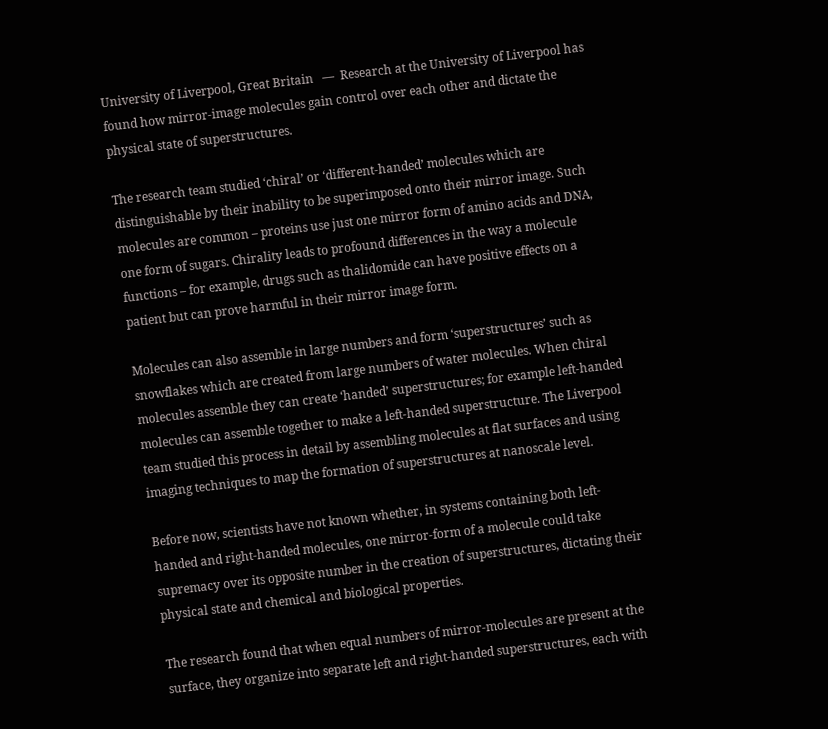University of Liverpool, Great Britain   —  Research at the University of Liverpool has found how mirror-image molecules gain control over each other and dictate the physical state of superstructures.

The research team studied ‘chiral’ or ‘different-handed’ molecules which are distinguishable by their inability to be superimposed onto their mirror image. Such molecules are common – proteins use just one mirror form of amino acids and DNA, one form of sugars. Chirality leads to profound differences in the way a molecule functions – for example, drugs such as thalidomide can have positive effects on a patient but can prove harmful in their mirror image form.

Molecules can also assemble in large numbers and form ‘superstructures’ such as snowflakes which are created from large numbers of water molecules. When chiral molecules assemble they can create ‘handed’ superstructures; for example left-handed molecules can assemble together to make a left-handed superstructure. The Liverpool team studied this process in detail by assembling molecules at flat surfaces and using imaging techniques to map the formation of superstructures at nanoscale level.

Before now, scientists have not known whether, in systems containing both left-handed and right-handed molecules, one mirror-form of a molecule could take supremacy over its opposite number in the creation of superstructures, dictating their physical state and chemical and biological properties.

The research found that when equal numbers of mirror-molecules are present at the surface, they organize into separate left and right-handed superstructures, each with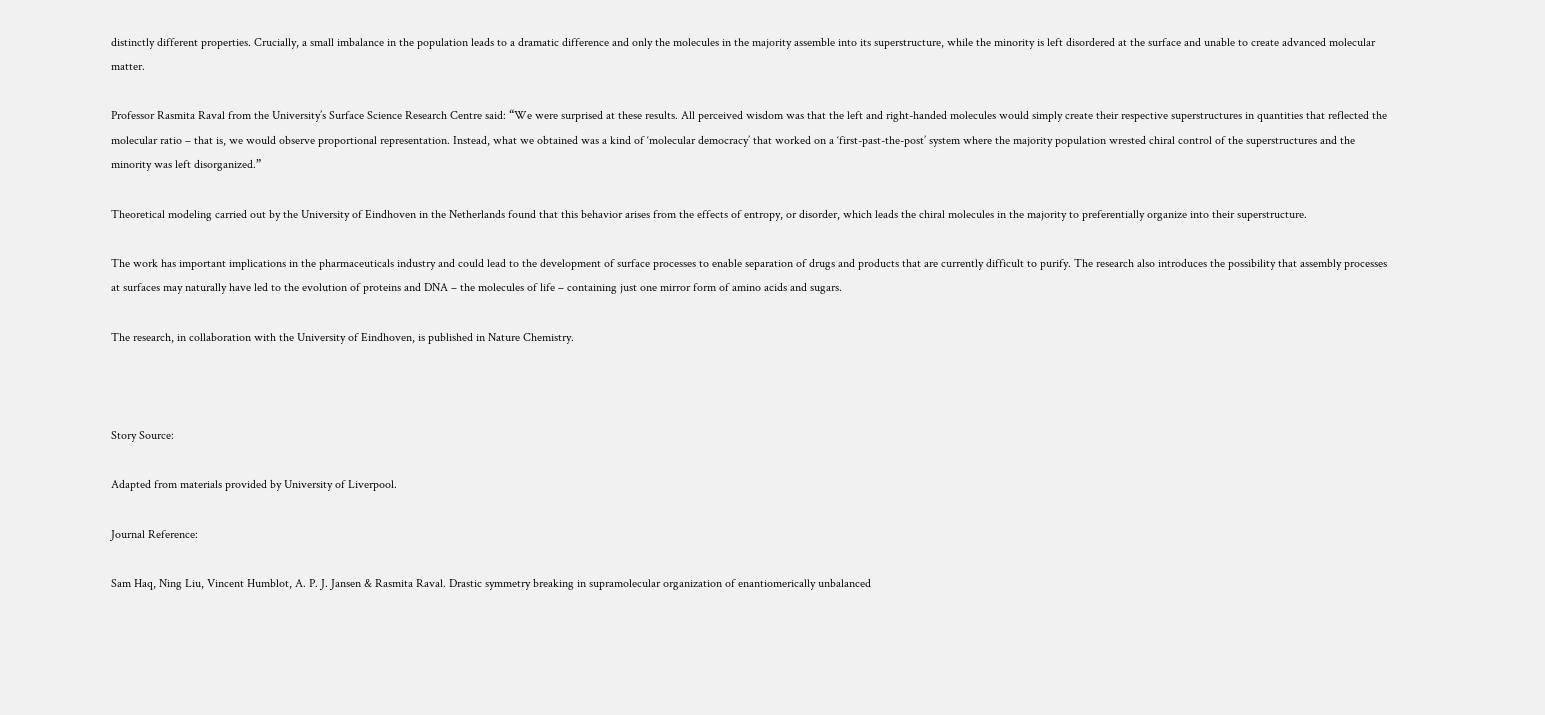distinctly different properties. Crucially, a small imbalance in the population leads to a dramatic difference and only the molecules in the majority assemble into its superstructure, while the minority is left disordered at the surface and unable to create advanced molecular matter.

Professor Rasmita Raval from the University’s Surface Science Research Centre said: “We were surprised at these results. All perceived wisdom was that the left and right-handed molecules would simply create their respective superstructures in quantities that reflected the molecular ratio – that is, we would observe proportional representation. Instead, what we obtained was a kind of ‘molecular democracy’ that worked on a ‘first-past-the-post’ system where the majority population wrested chiral control of the superstructures and the minority was left disorganized.”

Theoretical modeling carried out by the University of Eindhoven in the Netherlands found that this behavior arises from the effects of entropy, or disorder, which leads the chiral molecules in the majority to preferentially organize into their superstructure.

The work has important implications in the pharmaceuticals industry and could lead to the development of surface processes to enable separation of drugs and products that are currently difficult to purify. The research also introduces the possibility that assembly processes at surfaces may naturally have led to the evolution of proteins and DNA – the molecules of life – containing just one mirror form of amino acids and sugars.

The research, in collaboration with the University of Eindhoven, is published in Nature Chemistry.



Story Source:

Adapted from materials provided by University of Liverpool.

Journal Reference:

Sam Haq, Ning Liu, Vincent Humblot, A. P. J. Jansen & Rasmita Raval. Drastic symmetry breaking in supramolecular organization of enantiomerically unbalanced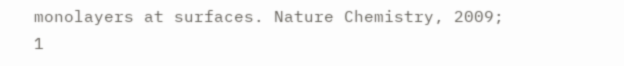monolayers at surfaces. Nature Chemistry, 2009; 1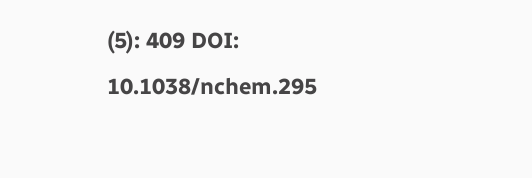(5): 409 DOI: 10.1038/nchem.295